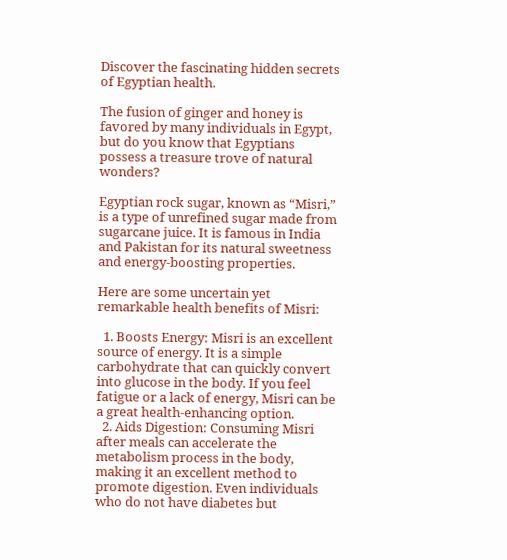Discover the fascinating hidden secrets of Egyptian health.

The fusion of ginger and honey is favored by many individuals in Egypt, but do you know that Egyptians possess a treasure trove of natural wonders?

Egyptian rock sugar, known as “Misri,” is a type of unrefined sugar made from sugarcane juice. It is famous in India and Pakistan for its natural sweetness and energy-boosting properties.

Here are some uncertain yet remarkable health benefits of Misri:

  1. Boosts Energy: Misri is an excellent source of energy. It is a simple carbohydrate that can quickly convert into glucose in the body. If you feel fatigue or a lack of energy, Misri can be a great health-enhancing option.
  2. Aids Digestion: Consuming Misri after meals can accelerate the metabolism process in the body, making it an excellent method to promote digestion. Even individuals who do not have diabetes but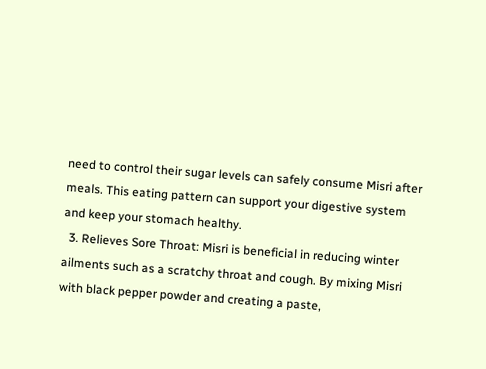need to control their sugar levels can safely consume Misri after meals. This eating pattern can support your digestive system and keep your stomach healthy.
  3. Relieves Sore Throat: Misri is beneficial in reducing winter ailments such as a scratchy throat and cough. By mixing Misri with black pepper powder and creating a paste,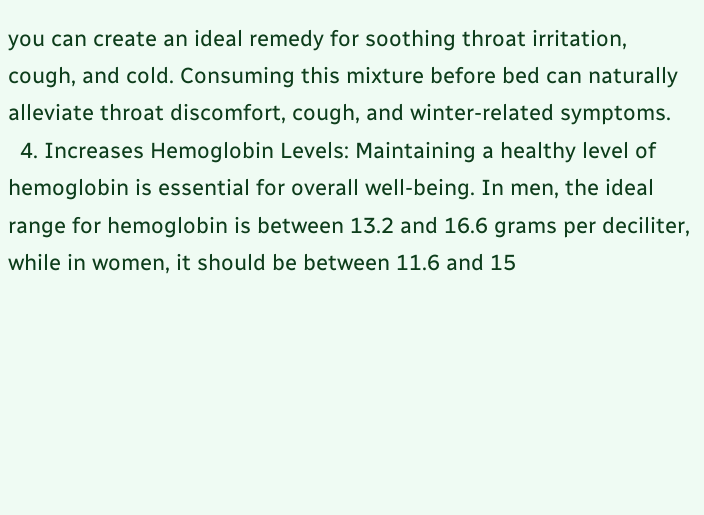you can create an ideal remedy for soothing throat irritation, cough, and cold. Consuming this mixture before bed can naturally alleviate throat discomfort, cough, and winter-related symptoms.
  4. Increases Hemoglobin Levels: Maintaining a healthy level of hemoglobin is essential for overall well-being. In men, the ideal range for hemoglobin is between 13.2 and 16.6 grams per deciliter, while in women, it should be between 11.6 and 15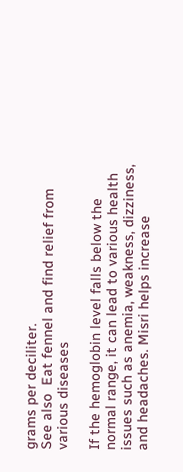grams per deciliter.
See also  Eat fennel and find relief from various diseases

If the hemoglobin level falls below the normal range, it can lead to various health issues such as anemia, weakness, dizziness, and headaches. Misri helps increase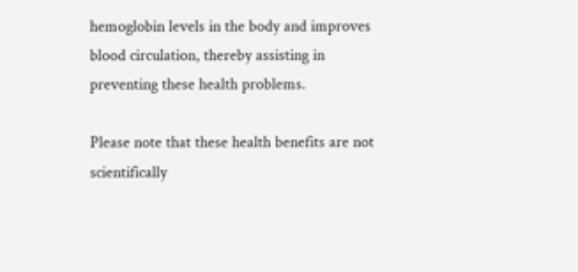hemoglobin levels in the body and improves blood circulation, thereby assisting in preventing these health problems.

Please note that these health benefits are not scientifically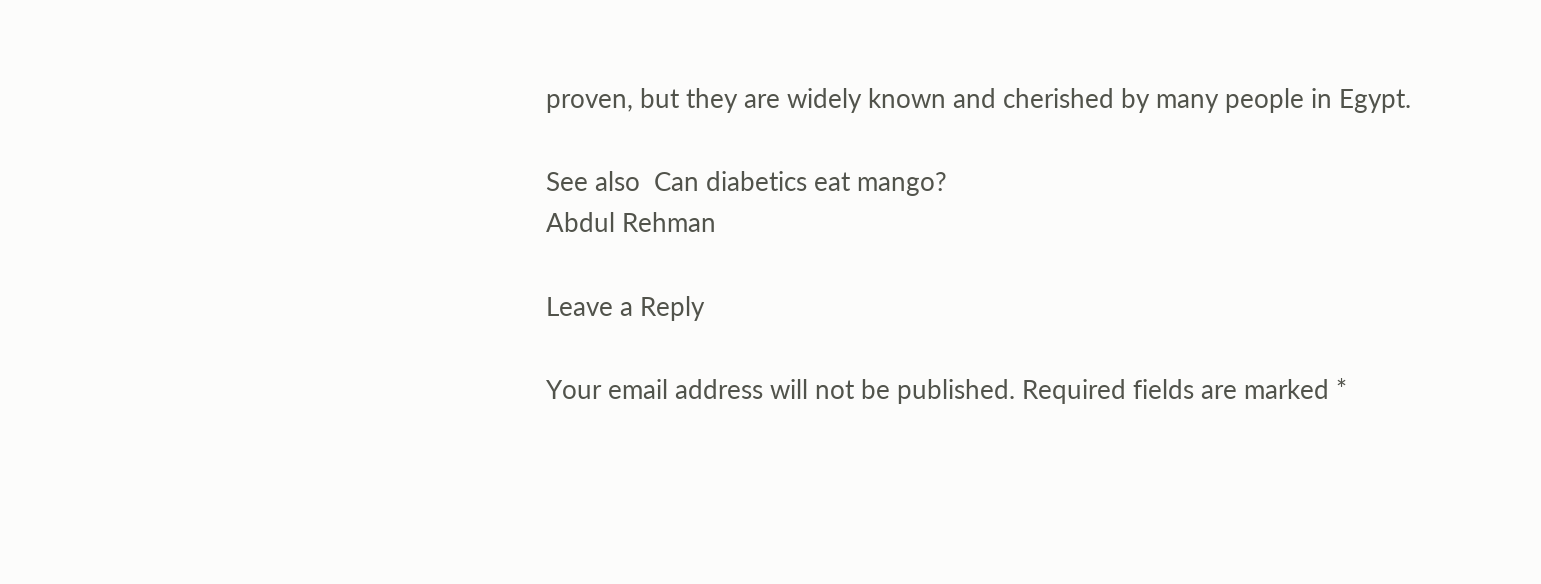proven, but they are widely known and cherished by many people in Egypt.

See also  Can diabetics eat mango?
Abdul Rehman

Leave a Reply

Your email address will not be published. Required fields are marked *